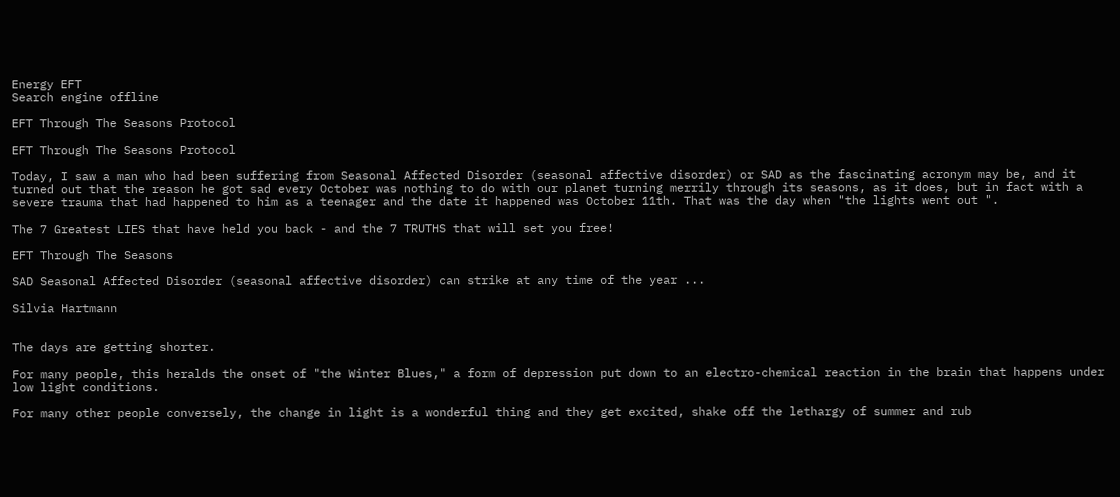Energy EFT
Search engine offline

EFT Through The Seasons Protocol

EFT Through The Seasons Protocol

Today, I saw a man who had been suffering from Seasonal Affected Disorder (seasonal affective disorder) or SAD as the fascinating acronym may be, and it turned out that the reason he got sad every October was nothing to do with our planet turning merrily through its seasons, as it does, but in fact with a severe trauma that had happened to him as a teenager and the date it happened was October 11th. That was the day when "the lights went out ".

The 7 Greatest LIES that have held you back - and the 7 TRUTHS that will set you free!

EFT Through The Seasons

SAD Seasonal Affected Disorder (seasonal affective disorder) can strike at any time of the year ...

Silvia Hartmann


The days are getting shorter.

For many people, this heralds the onset of "the Winter Blues," a form of depression put down to an electro-chemical reaction in the brain that happens under low light conditions.

For many other people conversely, the change in light is a wonderful thing and they get excited, shake off the lethargy of summer and rub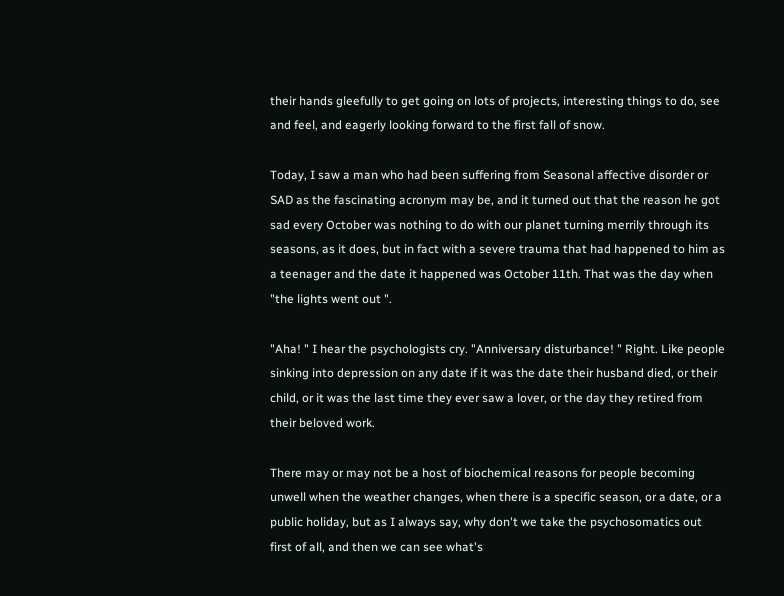their hands gleefully to get going on lots of projects, interesting things to do, see and feel, and eagerly looking forward to the first fall of snow.

Today, I saw a man who had been suffering from Seasonal affective disorder or SAD as the fascinating acronym may be, and it turned out that the reason he got sad every October was nothing to do with our planet turning merrily through its seasons, as it does, but in fact with a severe trauma that had happened to him as a teenager and the date it happened was October 11th. That was the day when "the lights went out ".

"Aha! " I hear the psychologists cry. "Anniversary disturbance! " Right. Like people sinking into depression on any date if it was the date their husband died, or their child, or it was the last time they ever saw a lover, or the day they retired from their beloved work.

There may or may not be a host of biochemical reasons for people becoming unwell when the weather changes, when there is a specific season, or a date, or a public holiday, but as I always say, why don't we take the psychosomatics out first of all, and then we can see what's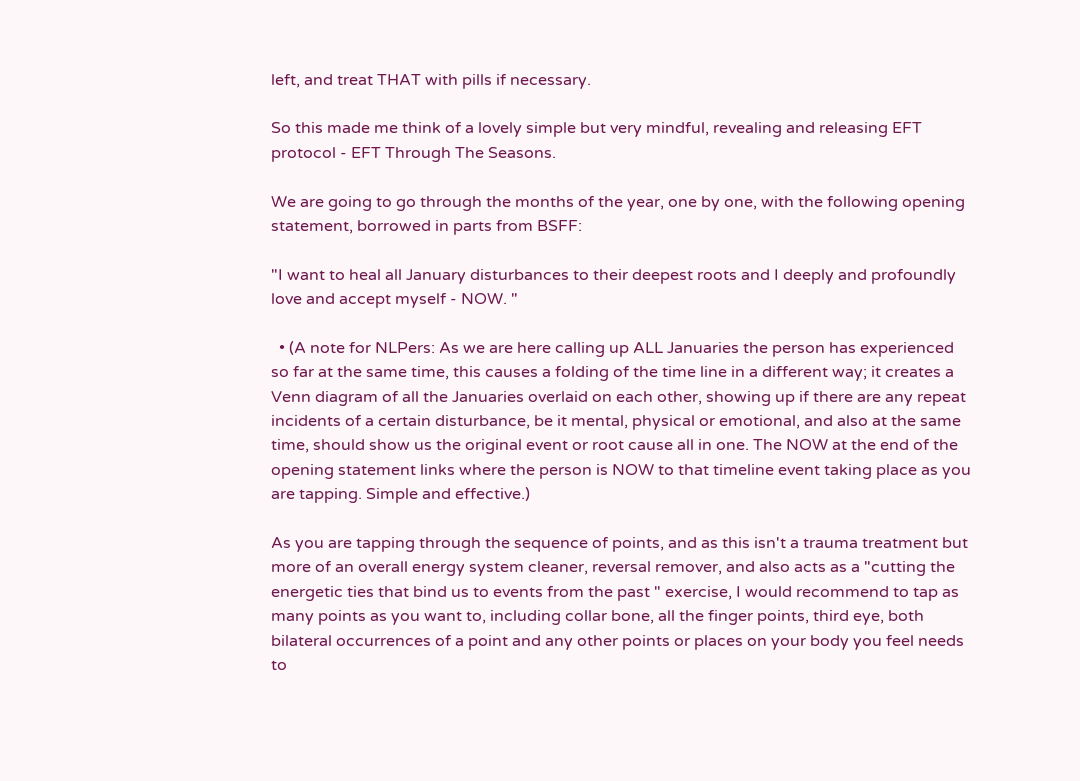left, and treat THAT with pills if necessary.

So this made me think of a lovely simple but very mindful, revealing and releasing EFT protocol - EFT Through The Seasons.

We are going to go through the months of the year, one by one, with the following opening statement, borrowed in parts from BSFF:

"I want to heal all January disturbances to their deepest roots and I deeply and profoundly love and accept myself - NOW. "

  • (A note for NLPers: As we are here calling up ALL Januaries the person has experienced so far at the same time, this causes a folding of the time line in a different way; it creates a Venn diagram of all the Januaries overlaid on each other, showing up if there are any repeat incidents of a certain disturbance, be it mental, physical or emotional, and also at the same time, should show us the original event or root cause all in one. The NOW at the end of the opening statement links where the person is NOW to that timeline event taking place as you are tapping. Simple and effective.)

As you are tapping through the sequence of points, and as this isn't a trauma treatment but more of an overall energy system cleaner, reversal remover, and also acts as a "cutting the energetic ties that bind us to events from the past " exercise, I would recommend to tap as many points as you want to, including collar bone, all the finger points, third eye, both bilateral occurrences of a point and any other points or places on your body you feel needs to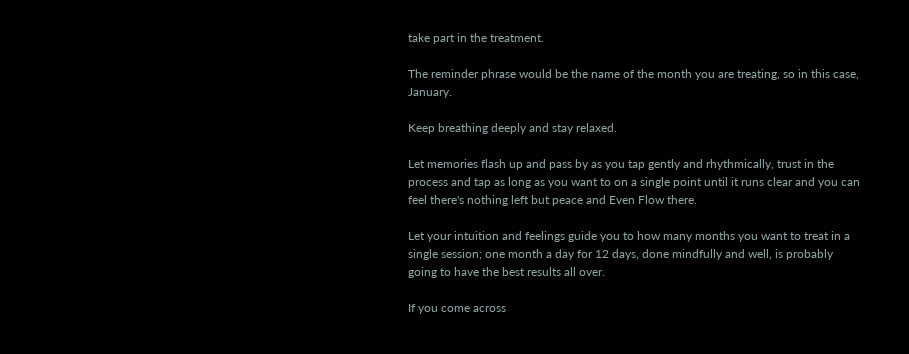take part in the treatment.

The reminder phrase would be the name of the month you are treating, so in this case, January.

Keep breathing deeply and stay relaxed.

Let memories flash up and pass by as you tap gently and rhythmically, trust in the process and tap as long as you want to on a single point until it runs clear and you can feel there's nothing left but peace and Even Flow there.

Let your intuition and feelings guide you to how many months you want to treat in a single session; one month a day for 12 days, done mindfully and well, is probably going to have the best results all over.

If you come across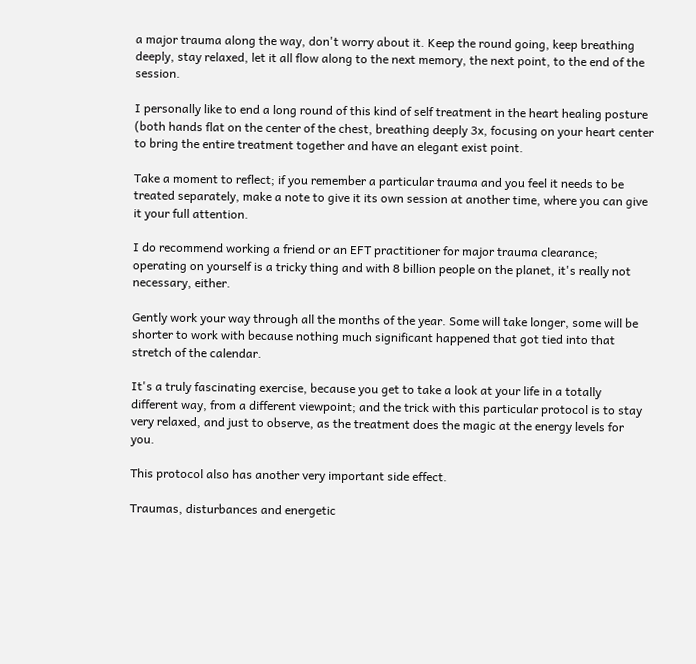a major trauma along the way, don't worry about it. Keep the round going, keep breathing deeply, stay relaxed, let it all flow along to the next memory, the next point, to the end of the session.

I personally like to end a long round of this kind of self treatment in the heart healing posture (both hands flat on the center of the chest, breathing deeply 3x, focusing on your heart center to bring the entire treatment together and have an elegant exist point.

Take a moment to reflect; if you remember a particular trauma and you feel it needs to be treated separately, make a note to give it its own session at another time, where you can give it your full attention.

I do recommend working a friend or an EFT practitioner for major trauma clearance; operating on yourself is a tricky thing and with 8 billion people on the planet, it's really not necessary, either.

Gently work your way through all the months of the year. Some will take longer, some will be shorter to work with because nothing much significant happened that got tied into that stretch of the calendar.

It's a truly fascinating exercise, because you get to take a look at your life in a totally different way, from a different viewpoint; and the trick with this particular protocol is to stay very relaxed, and just to observe, as the treatment does the magic at the energy levels for you.

This protocol also has another very important side effect.

Traumas, disturbances and energetic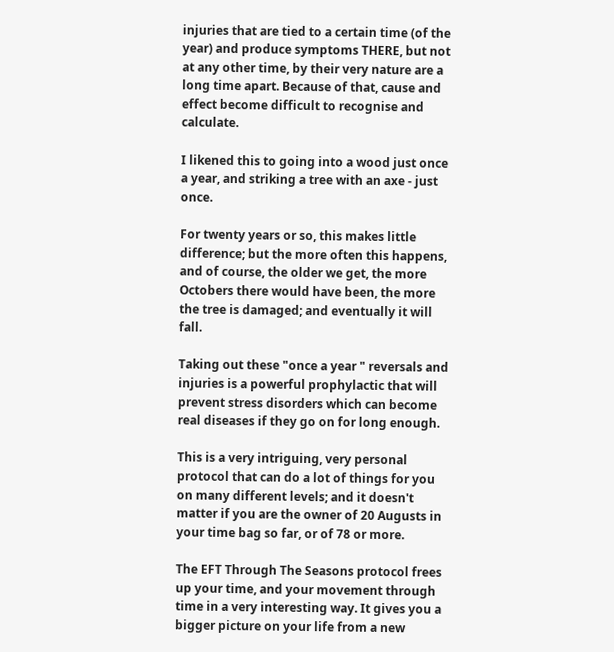injuries that are tied to a certain time (of the year) and produce symptoms THERE, but not at any other time, by their very nature are a long time apart. Because of that, cause and effect become difficult to recognise and calculate.

I likened this to going into a wood just once a year, and striking a tree with an axe - just once.

For twenty years or so, this makes little difference; but the more often this happens, and of course, the older we get, the more Octobers there would have been, the more the tree is damaged; and eventually it will fall.

Taking out these "once a year " reversals and injuries is a powerful prophylactic that will prevent stress disorders which can become real diseases if they go on for long enough.

This is a very intriguing, very personal protocol that can do a lot of things for you on many different levels; and it doesn't matter if you are the owner of 20 Augusts in your time bag so far, or of 78 or more.

The EFT Through The Seasons protocol frees up your time, and your movement through time in a very interesting way. It gives you a bigger picture on your life from a new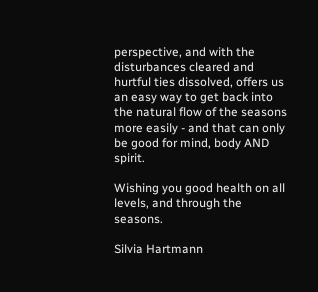perspective, and with the disturbances cleared and hurtful ties dissolved, offers us an easy way to get back into the natural flow of the seasons more easily - and that can only be good for mind, body AND spirit.

Wishing you good health on all levels, and through the seasons.

Silvia Hartmann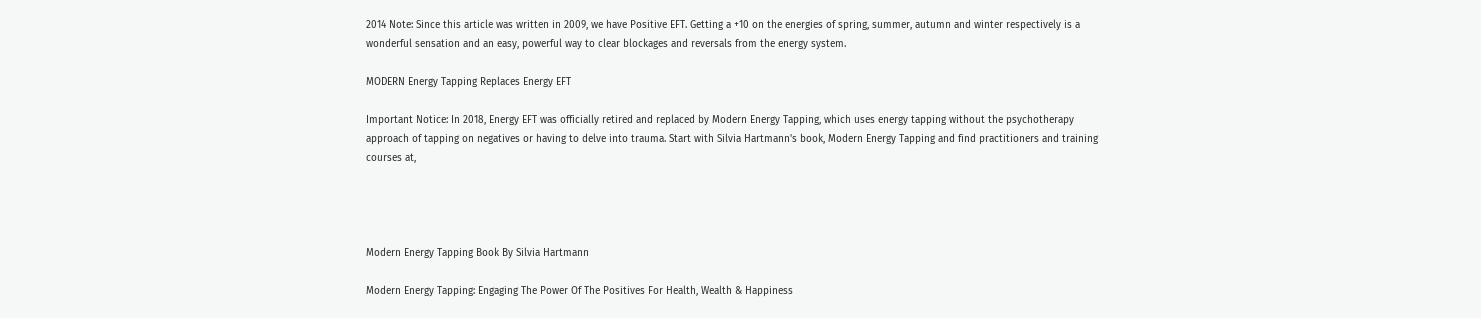2014 Note: Since this article was written in 2009, we have Positive EFT. Getting a +10 on the energies of spring, summer, autumn and winter respectively is a wonderful sensation and an easy, powerful way to clear blockages and reversals from the energy system.

MODERN Energy Tapping Replaces Energy EFT

Important Notice: In 2018, Energy EFT was officially retired and replaced by Modern Energy Tapping, which uses energy tapping without the psychotherapy approach of tapping on negatives or having to delve into trauma. Start with Silvia Hartmann's book, Modern Energy Tapping and find practitioners and training courses at,




Modern Energy Tapping Book By Silvia Hartmann

Modern Energy Tapping: Engaging The Power Of The Positives For Health, Wealth & Happiness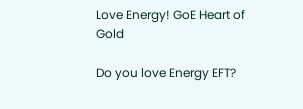Love Energy! GoE Heart of Gold

Do you love Energy EFT?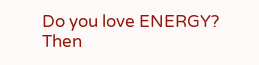Do you love ENERGY? Then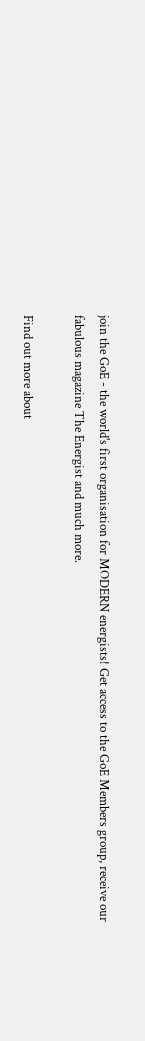join the GoE - the world's first organisation for MODERN energists! Get access to the GoE Members group, receive our fabulous magazine The Energist and much more.

Find out more about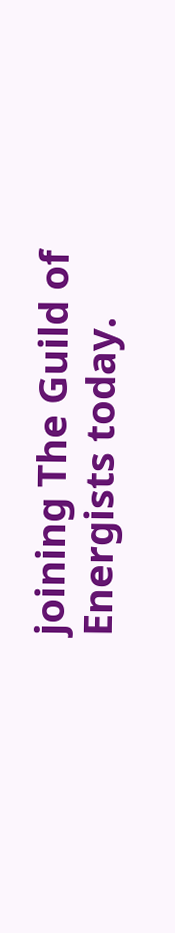joining The Guild of Energists today.